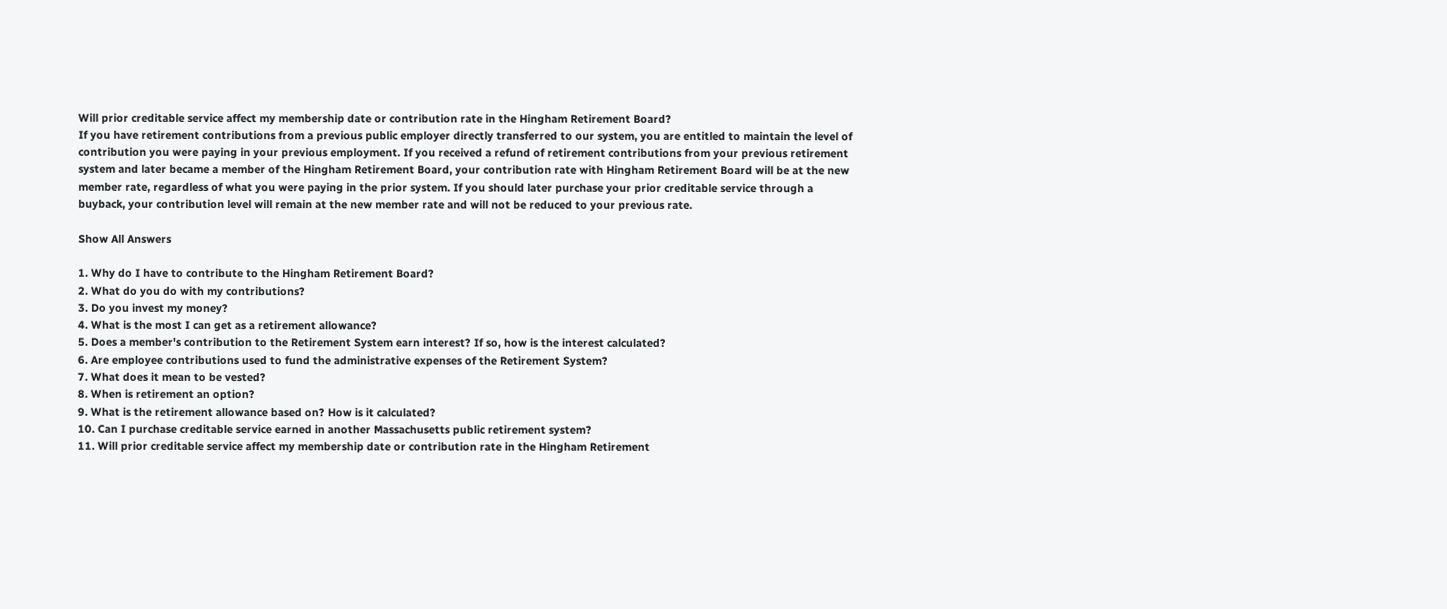Will prior creditable service affect my membership date or contribution rate in the Hingham Retirement Board?
If you have retirement contributions from a previous public employer directly transferred to our system, you are entitled to maintain the level of contribution you were paying in your previous employment. If you received a refund of retirement contributions from your previous retirement system and later became a member of the Hingham Retirement Board, your contribution rate with Hingham Retirement Board will be at the new member rate, regardless of what you were paying in the prior system. If you should later purchase your prior creditable service through a buyback, your contribution level will remain at the new member rate and will not be reduced to your previous rate.

Show All Answers

1. Why do I have to contribute to the Hingham Retirement Board?
2. What do you do with my contributions?
3. Do you invest my money?
4. What is the most I can get as a retirement allowance?
5. Does a member's contribution to the Retirement System earn interest? If so, how is the interest calculated?
6. Are employee contributions used to fund the administrative expenses of the Retirement System?
7. What does it mean to be vested?
8. When is retirement an option?
9. What is the retirement allowance based on? How is it calculated?
10. Can I purchase creditable service earned in another Massachusetts public retirement system?
11. Will prior creditable service affect my membership date or contribution rate in the Hingham Retirement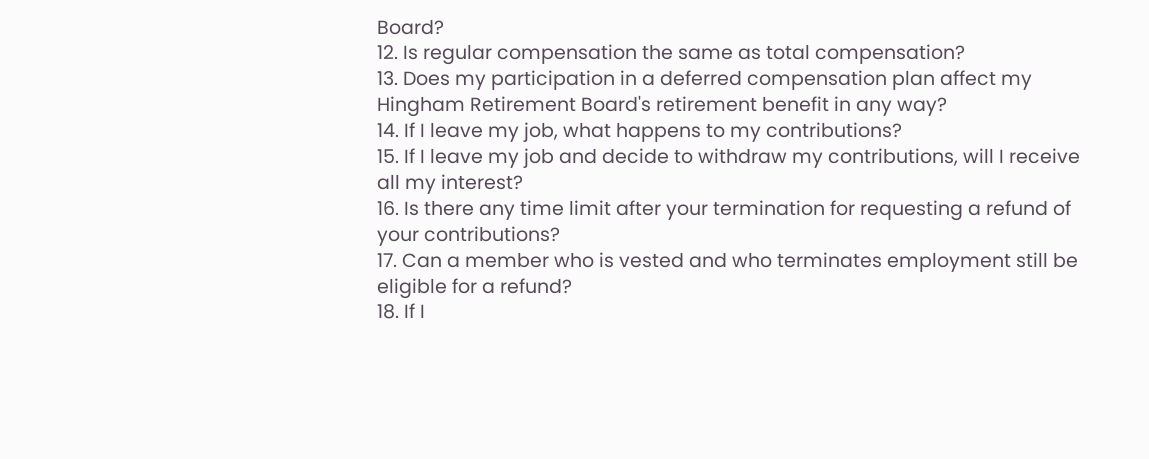Board?
12. Is regular compensation the same as total compensation?
13. Does my participation in a deferred compensation plan affect my Hingham Retirement Board's retirement benefit in any way?
14. If I leave my job, what happens to my contributions?
15. If I leave my job and decide to withdraw my contributions, will I receive all my interest?
16. Is there any time limit after your termination for requesting a refund of your contributions?
17. Can a member who is vested and who terminates employment still be eligible for a refund?
18. If I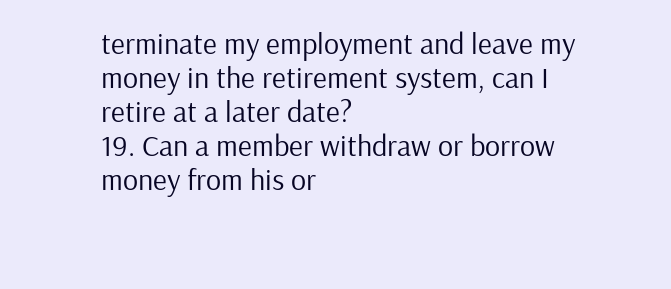terminate my employment and leave my money in the retirement system, can I retire at a later date?
19. Can a member withdraw or borrow money from his or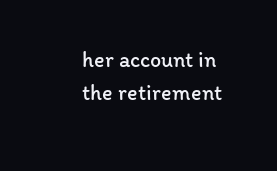her account in the retirement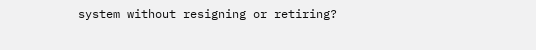system without resigning or retiring?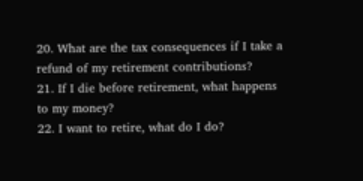20. What are the tax consequences if I take a refund of my retirement contributions?
21. If I die before retirement, what happens to my money?
22. I want to retire, what do I do?